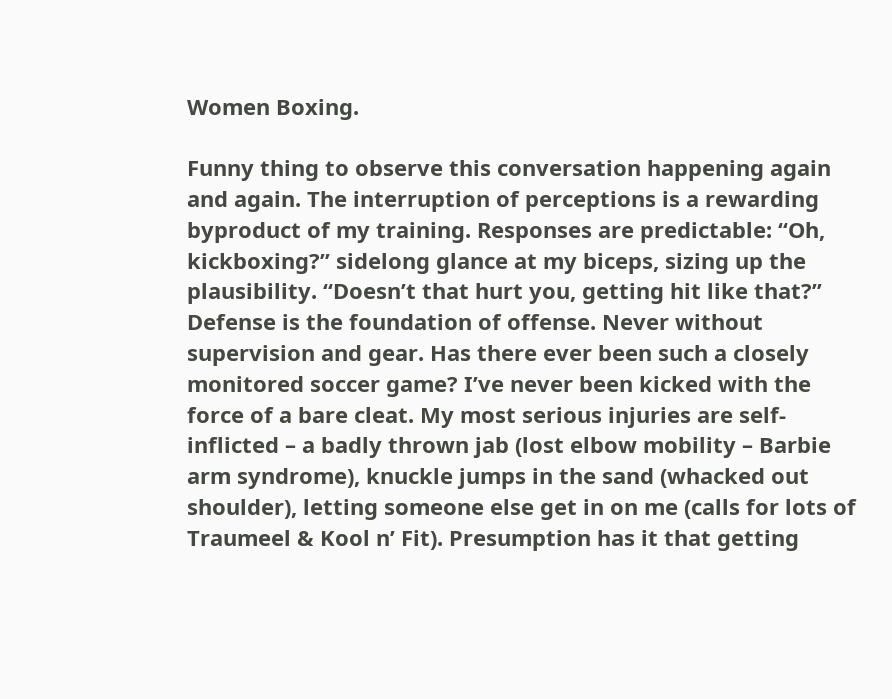Women Boxing.

Funny thing to observe this conversation happening again and again. The interruption of perceptions is a rewarding byproduct of my training. Responses are predictable: “Oh, kickboxing?” sidelong glance at my biceps, sizing up the plausibility. “Doesn’t that hurt you, getting hit like that?” Defense is the foundation of offense. Never without supervision and gear. Has there ever been such a closely monitored soccer game? I’ve never been kicked with the force of a bare cleat. My most serious injuries are self-inflicted – a badly thrown jab (lost elbow mobility – Barbie arm syndrome), knuckle jumps in the sand (whacked out shoulder), letting someone else get in on me (calls for lots of Traumeel & Kool n’ Fit). Presumption has it that getting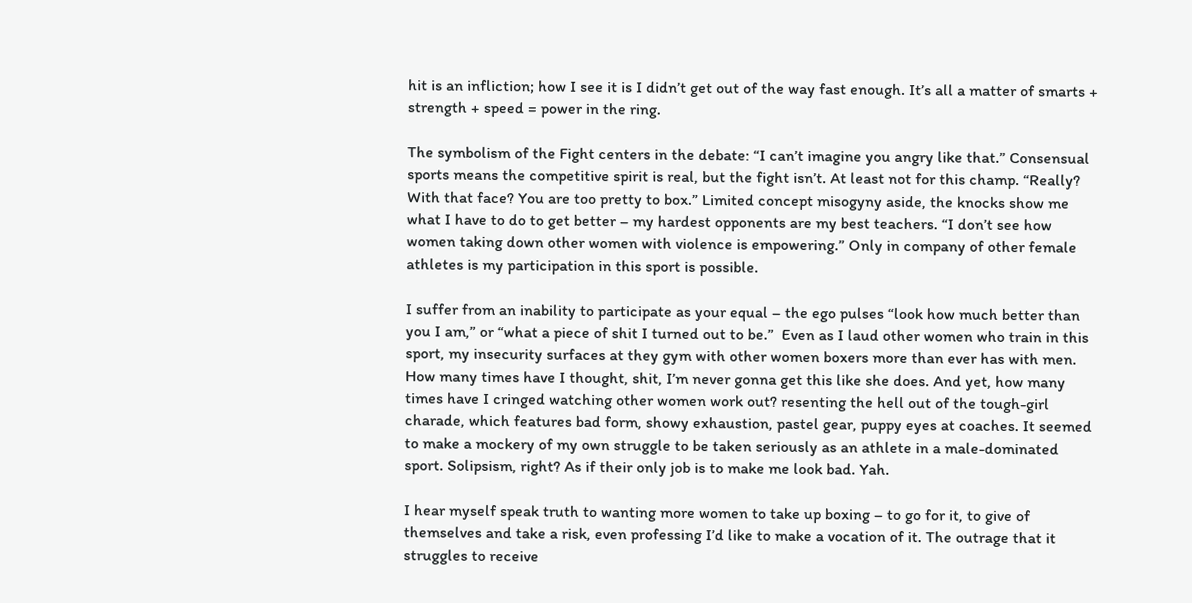hit is an infliction; how I see it is I didn’t get out of the way fast enough. It’s all a matter of smarts + strength + speed = power in the ring.

The symbolism of the Fight centers in the debate: “I can’t imagine you angry like that.” Consensual sports means the competitive spirit is real, but the fight isn’t. At least not for this champ. “Really? With that face? You are too pretty to box.” Limited concept misogyny aside, the knocks show me what I have to do to get better – my hardest opponents are my best teachers. “I don’t see how women taking down other women with violence is empowering.” Only in company of other female athletes is my participation in this sport is possible.

I suffer from an inability to participate as your equal – the ego pulses “look how much better than you I am,” or “what a piece of shit I turned out to be.”  Even as I laud other women who train in this sport, my insecurity surfaces at they gym with other women boxers more than ever has with men. How many times have I thought, shit, I’m never gonna get this like she does. And yet, how many times have I cringed watching other women work out? resenting the hell out of the tough-girl charade, which features bad form, showy exhaustion, pastel gear, puppy eyes at coaches. It seemed to make a mockery of my own struggle to be taken seriously as an athlete in a male-dominated sport. Solipsism, right? As if their only job is to make me look bad. Yah.

I hear myself speak truth to wanting more women to take up boxing – to go for it, to give of themselves and take a risk, even professing I’d like to make a vocation of it. The outrage that it struggles to receive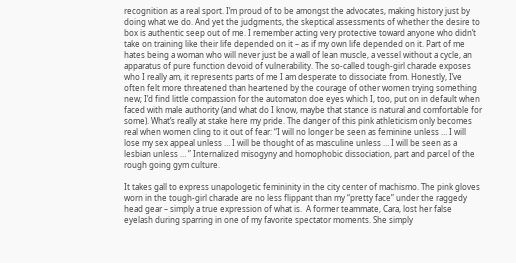recognition as a real sport. I’m proud of to be amongst the advocates, making history just by doing what we do. And yet the judgments, the skeptical assessments of whether the desire to box is authentic seep out of me. I remember acting very protective toward anyone who didn’t take on training like their life depended on it – as if my own life depended on it. Part of me hates being a woman who will never just be a wall of lean muscle, a vessel without a cycle, an apparatus of pure function devoid of vulnerability. The so-called tough-girl charade exposes who I really am, it represents parts of me I am desperate to dissociate from. Honestly, I’ve often felt more threatened than heartened by the courage of other women trying something new; I’d find little compassion for the automaton doe eyes which I, too, put on in default when faced with male authority (and what do I know, maybe that stance is natural and comfortable for some). What’s really at stake here my pride. The danger of this pink athleticism only becomes real when women cling to it out of fear: “I will no longer be seen as feminine unless … I will lose my sex appeal unless … I will be thought of as masculine unless … I will be seen as a lesbian unless … ” Internalized misogyny and homophobic dissociation, part and parcel of the rough going gym culture.

It takes gall to express unapologetic femininity in the city center of machismo. The pink gloves worn in the tough-girl charade are no less flippant than my “pretty face” under the raggedy head gear – simply a true expression of what is.  A former teammate, Cara, lost her false eyelash during sparring in one of my favorite spectator moments. She simply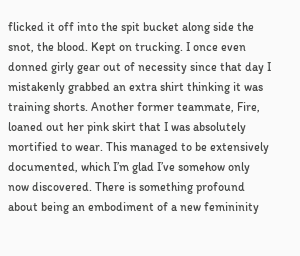flicked it off into the spit bucket along side the snot, the blood. Kept on trucking. I once even donned girly gear out of necessity since that day I mistakenly grabbed an extra shirt thinking it was training shorts. Another former teammate, Fire, loaned out her pink skirt that I was absolutely mortified to wear. This managed to be extensively documented, which I’m glad I’ve somehow only now discovered. There is something profound about being an embodiment of a new femininity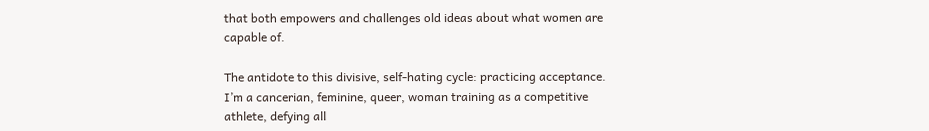that both empowers and challenges old ideas about what women are capable of.

The antidote to this divisive, self-hating cycle: practicing acceptance. I’m a cancerian, feminine, queer, woman training as a competitive athlete, defying all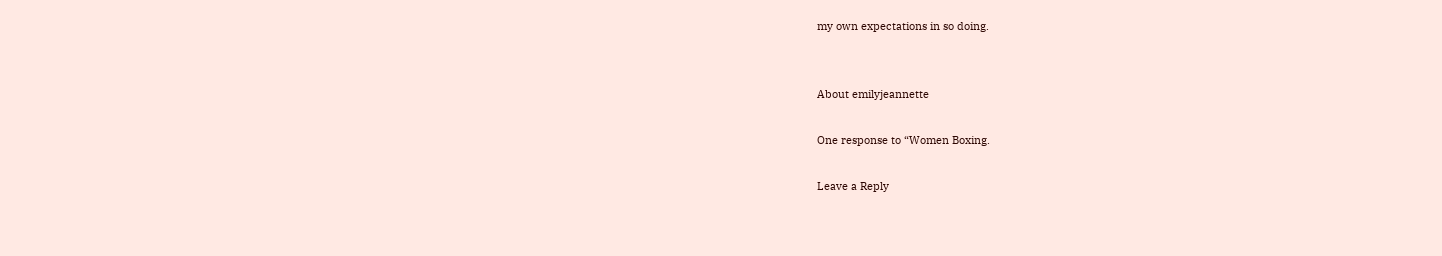my own expectations in so doing.


About emilyjeannette

One response to “Women Boxing.

Leave a Reply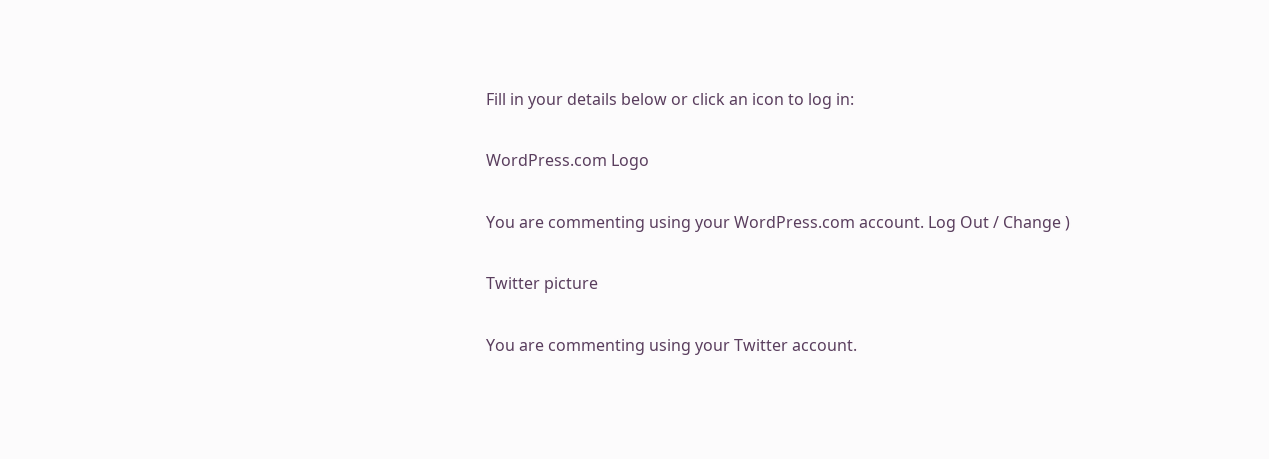Fill in your details below or click an icon to log in:

WordPress.com Logo

You are commenting using your WordPress.com account. Log Out / Change )

Twitter picture

You are commenting using your Twitter account.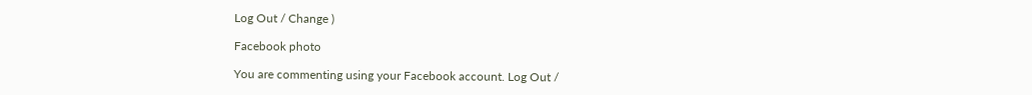Log Out / Change )

Facebook photo

You are commenting using your Facebook account. Log Out /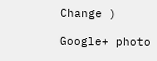Change )

Google+ photo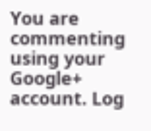You are commenting using your Google+ account. Log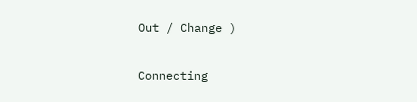Out / Change )

Connecting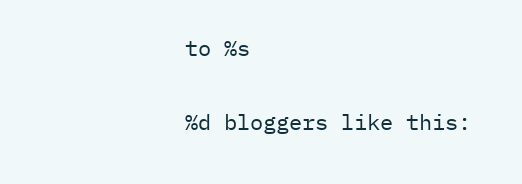to %s

%d bloggers like this: